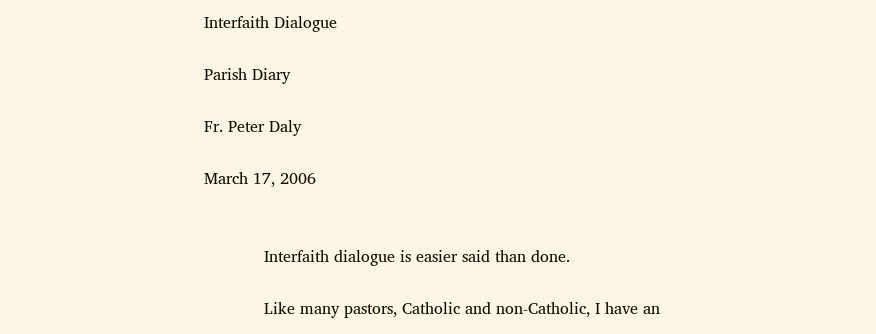Interfaith Dialogue

Parish Diary

Fr. Peter Daly

March 17, 2006


            Interfaith dialogue is easier said than done.

            Like many pastors, Catholic and non-Catholic, I have an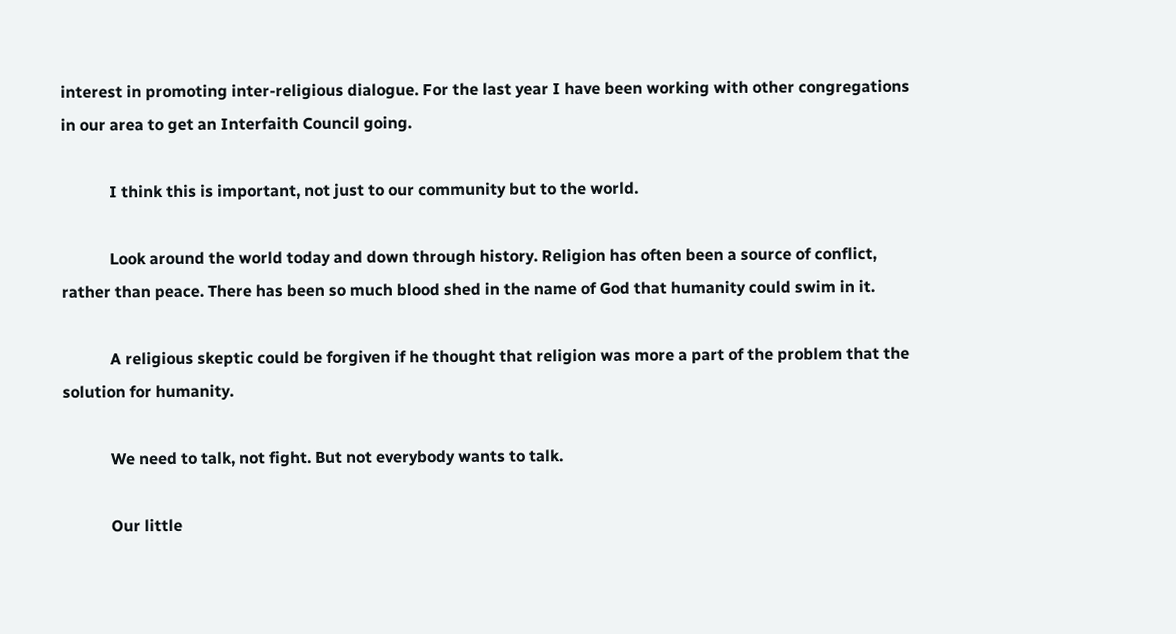interest in promoting inter-religious dialogue. For the last year I have been working with other congregations in our area to get an Interfaith Council going.

            I think this is important, not just to our community but to the world.

            Look around the world today and down through history. Religion has often been a source of conflict, rather than peace. There has been so much blood shed in the name of God that humanity could swim in it.

            A religious skeptic could be forgiven if he thought that religion was more a part of the problem that the solution for humanity.

            We need to talk, not fight. But not everybody wants to talk.

            Our little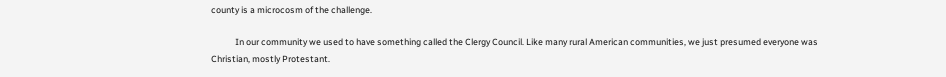county is a microcosm of the challenge.

            In our community we used to have something called the Clergy Council. Like many rural American communities, we just presumed everyone was Christian, mostly Protestant.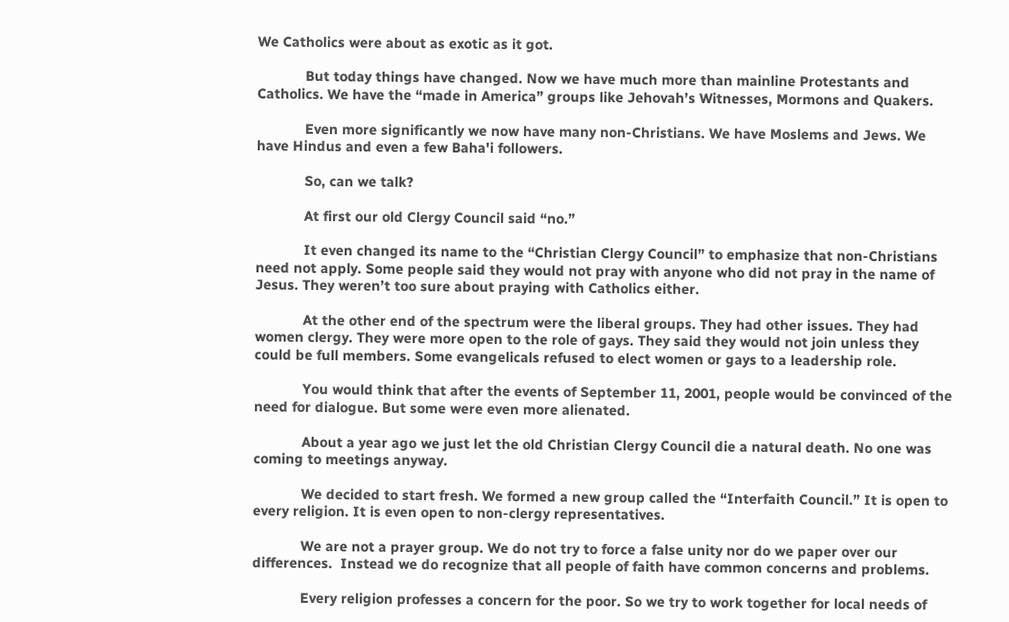We Catholics were about as exotic as it got.

            But today things have changed. Now we have much more than mainline Protestants and Catholics. We have the “made in America” groups like Jehovah’s Witnesses, Mormons and Quakers.

            Even more significantly we now have many non-Christians. We have Moslems and Jews. We have Hindus and even a few Baha'i followers.

            So, can we talk?

            At first our old Clergy Council said “no.”

            It even changed its name to the “Christian Clergy Council” to emphasize that non-Christians need not apply. Some people said they would not pray with anyone who did not pray in the name of Jesus. They weren’t too sure about praying with Catholics either.

            At the other end of the spectrum were the liberal groups. They had other issues. They had women clergy. They were more open to the role of gays. They said they would not join unless they could be full members. Some evangelicals refused to elect women or gays to a leadership role.

            You would think that after the events of September 11, 2001, people would be convinced of the need for dialogue. But some were even more alienated.

            About a year ago we just let the old Christian Clergy Council die a natural death. No one was coming to meetings anyway.

            We decided to start fresh. We formed a new group called the “Interfaith Council.” It is open to every religion. It is even open to non-clergy representatives.

            We are not a prayer group. We do not try to force a false unity nor do we paper over our differences.  Instead we do recognize that all people of faith have common concerns and problems.

            Every religion professes a concern for the poor. So we try to work together for local needs of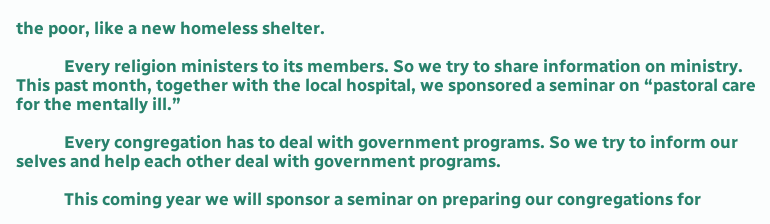the poor, like a new homeless shelter.

            Every religion ministers to its members. So we try to share information on ministry. This past month, together with the local hospital, we sponsored a seminar on “pastoral care for the mentally ill.”

            Every congregation has to deal with government programs. So we try to inform our selves and help each other deal with government programs.

            This coming year we will sponsor a seminar on preparing our congregations for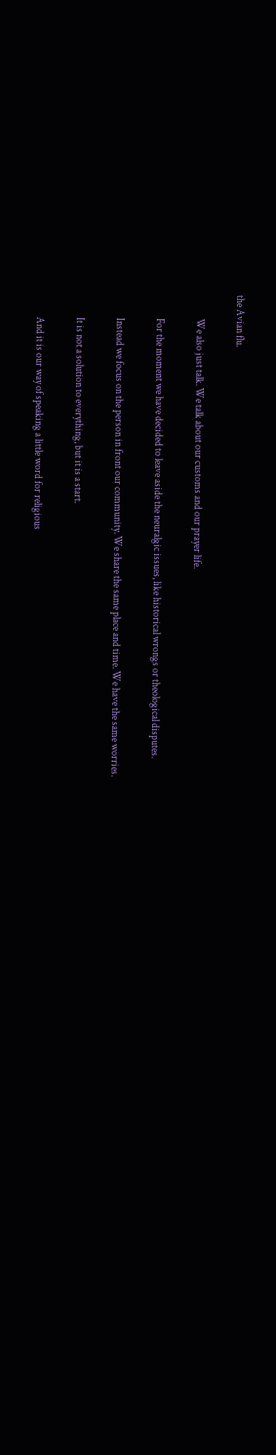the Avian flu.

            We also just talk. We talk about our customs and our prayer life.

            For the moment we have decided to leave aside the neuralgic issues, like historical wrongs or theological disputes.

            Instead we focus on the person in front our community. We share the same place and time. We have the same worries.

            It is not a solution to everything, but it is a start.

            And it is our way of speaking a little word for religious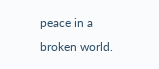peace in a broken world.